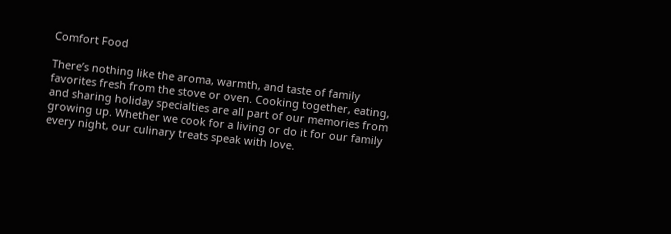Comfort Food

There’s nothing like the aroma, warmth, and taste of family favorites fresh from the stove or oven. Cooking together, eating, and sharing holiday specialties are all part of our memories from growing up. Whether we cook for a living or do it for our family every night, our culinary treats speak with love.